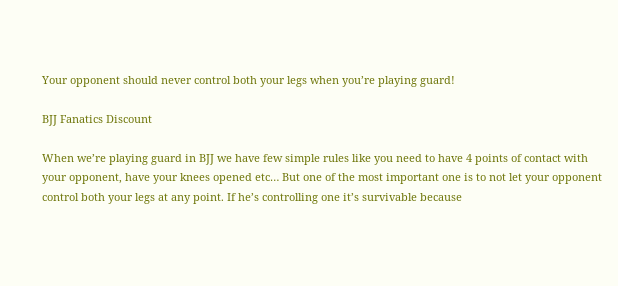Your opponent should never control both your legs when you’re playing guard!

BJJ Fanatics Discount

When we’re playing guard in BJJ we have few simple rules like you need to have 4 points of contact with your opponent, have your knees opened etc… But one of the most important one is to not let your opponent control both your legs at any point. If he’s controlling one it’s survivable because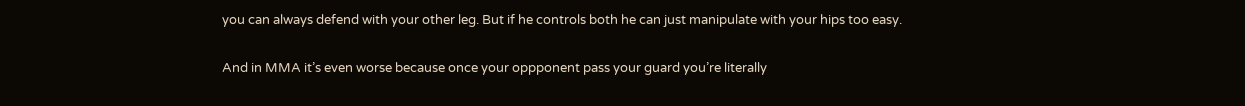you can always defend with your other leg. But if he controls both he can just manipulate with your hips too easy.

And in MMA it’s even worse because once your oppponent pass your guard you’re literally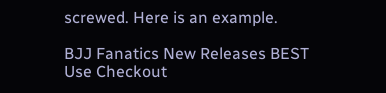screwed. Here is an example.

BJJ Fanatics New Releases BEST
Use Checkout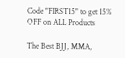Code "FIRST15" to get 15% OFF on ALL Products

The Best BJJ, MMA,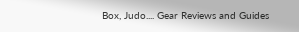Box, Judo.... Gear Reviews and Guides